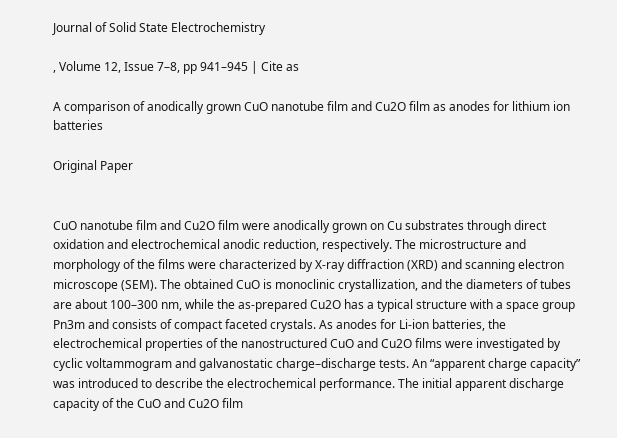Journal of Solid State Electrochemistry

, Volume 12, Issue 7–8, pp 941–945 | Cite as

A comparison of anodically grown CuO nanotube film and Cu2O film as anodes for lithium ion batteries

Original Paper


CuO nanotube film and Cu2O film were anodically grown on Cu substrates through direct oxidation and electrochemical anodic reduction, respectively. The microstructure and morphology of the films were characterized by X-ray diffraction (XRD) and scanning electron microscope (SEM). The obtained CuO is monoclinic crystallization, and the diameters of tubes are about 100–300 nm, while the as-prepared Cu2O has a typical structure with a space group Pn3m and consists of compact faceted crystals. As anodes for Li-ion batteries, the electrochemical properties of the nanostructured CuO and Cu2O films were investigated by cyclic voltammogram and galvanostatic charge–discharge tests. An “apparent charge capacity” was introduced to describe the electrochemical performance. The initial apparent discharge capacity of the CuO and Cu2O film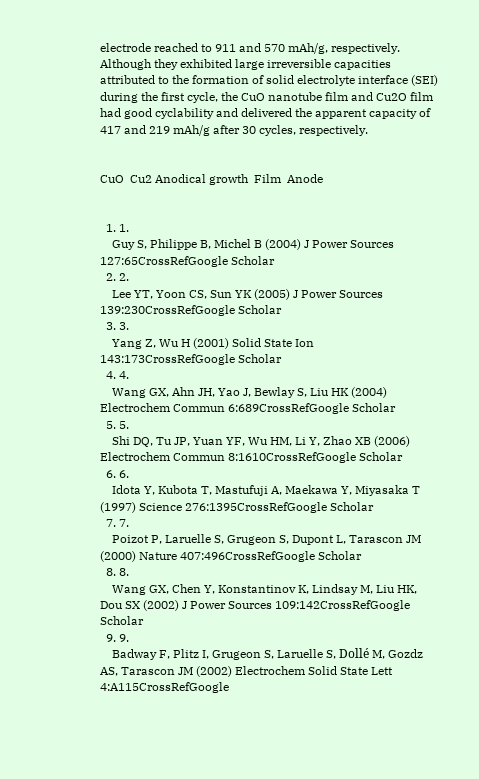electrode reached to 911 and 570 mAh/g, respectively. Although they exhibited large irreversible capacities attributed to the formation of solid electrolyte interface (SEI) during the first cycle, the CuO nanotube film and Cu2O film had good cyclability and delivered the apparent capacity of 417 and 219 mAh/g after 30 cycles, respectively.


CuO  Cu2 Anodical growth  Film  Anode


  1. 1.
    Guy S, Philippe B, Michel B (2004) J Power Sources 127:65CrossRefGoogle Scholar
  2. 2.
    Lee YT, Yoon CS, Sun YK (2005) J Power Sources 139:230CrossRefGoogle Scholar
  3. 3.
    Yang Z, Wu H (2001) Solid State Ion 143:173CrossRefGoogle Scholar
  4. 4.
    Wang GX, Ahn JH, Yao J, Bewlay S, Liu HK (2004) Electrochem Commun 6:689CrossRefGoogle Scholar
  5. 5.
    Shi DQ, Tu JP, Yuan YF, Wu HM, Li Y, Zhao XB (2006) Electrochem Commun 8:1610CrossRefGoogle Scholar
  6. 6.
    Idota Y, Kubota T, Mastufuji A, Maekawa Y, Miyasaka T (1997) Science 276:1395CrossRefGoogle Scholar
  7. 7.
    Poizot P, Laruelle S, Grugeon S, Dupont L, Tarascon JM (2000) Nature 407:496CrossRefGoogle Scholar
  8. 8.
    Wang GX, Chen Y, Konstantinov K, Lindsay M, Liu HK, Dou SX (2002) J Power Sources 109:142CrossRefGoogle Scholar
  9. 9.
    Badway F, Plitz I, Grugeon S, Laruelle S, Dollé M, Gozdz AS, Tarascon JM (2002) Electrochem Solid State Lett 4:A115CrossRefGoogle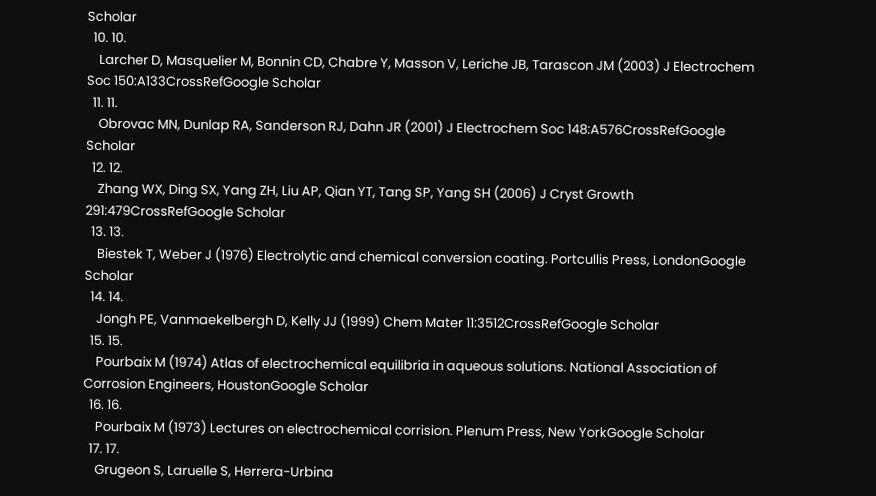Scholar
  10. 10.
    Larcher D, Masquelier M, Bonnin CD, Chabre Y, Masson V, Leriche JB, Tarascon JM (2003) J Electrochem Soc 150:A133CrossRefGoogle Scholar
  11. 11.
    Obrovac MN, Dunlap RA, Sanderson RJ, Dahn JR (2001) J Electrochem Soc 148:A576CrossRefGoogle Scholar
  12. 12.
    Zhang WX, Ding SX, Yang ZH, Liu AP, Qian YT, Tang SP, Yang SH (2006) J Cryst Growth 291:479CrossRefGoogle Scholar
  13. 13.
    Biestek T, Weber J (1976) Electrolytic and chemical conversion coating. Portcullis Press, LondonGoogle Scholar
  14. 14.
    Jongh PE, Vanmaekelbergh D, Kelly JJ (1999) Chem Mater 11:3512CrossRefGoogle Scholar
  15. 15.
    Pourbaix M (1974) Atlas of electrochemical equilibria in aqueous solutions. National Association of Corrosion Engineers, HoustonGoogle Scholar
  16. 16.
    Pourbaix M (1973) Lectures on electrochemical corrision. Plenum Press, New YorkGoogle Scholar
  17. 17.
    Grugeon S, Laruelle S, Herrera-Urbina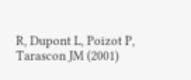R, Dupont L, Poizot P, Tarascon JM (2001)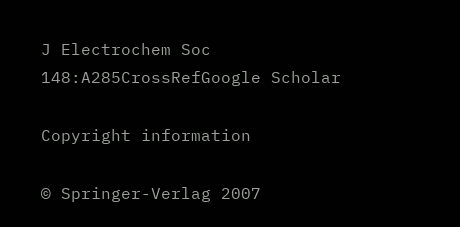J Electrochem Soc 148:A285CrossRefGoogle Scholar

Copyright information

© Springer-Verlag 2007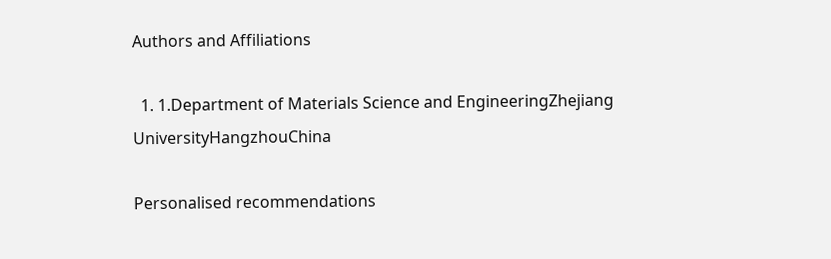Authors and Affiliations

  1. 1.Department of Materials Science and EngineeringZhejiang UniversityHangzhouChina

Personalised recommendations